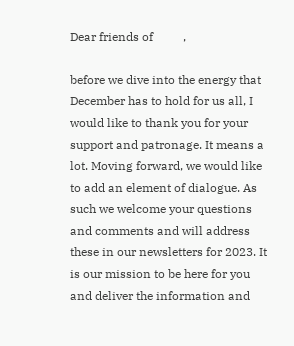Dear friends of          ,

before we dive into the energy that December has to hold for us all, I would like to thank you for your support and patronage. It means a lot. Moving forward, we would like to add an element of dialogue. As such we welcome your questions and comments and will address these in our newsletters for 2023. It is our mission to be here for you and deliver the information and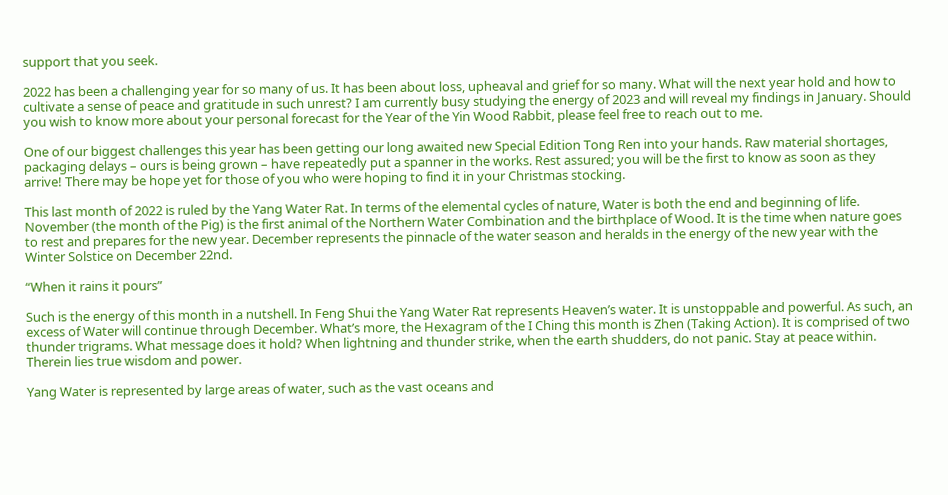support that you seek.

2022 has been a challenging year for so many of us. It has been about loss, upheaval and grief for so many. What will the next year hold and how to cultivate a sense of peace and gratitude in such unrest? I am currently busy studying the energy of 2023 and will reveal my findings in January. Should you wish to know more about your personal forecast for the Year of the Yin Wood Rabbit, please feel free to reach out to me.

One of our biggest challenges this year has been getting our long awaited new Special Edition Tong Ren into your hands. Raw material shortages, packaging delays – ours is being grown – have repeatedly put a spanner in the works. Rest assured; you will be the first to know as soon as they arrive! There may be hope yet for those of you who were hoping to find it in your Christmas stocking.

This last month of 2022 is ruled by the Yang Water Rat. In terms of the elemental cycles of nature, Water is both the end and beginning of life. November (the month of the Pig) is the first animal of the Northern Water Combination and the birthplace of Wood. It is the time when nature goes to rest and prepares for the new year. December represents the pinnacle of the water season and heralds in the energy of the new year with the Winter Solstice on December 22nd.

“When it rains it pours”

Such is the energy of this month in a nutshell. In Feng Shui the Yang Water Rat represents Heaven’s water. It is unstoppable and powerful. As such, an excess of Water will continue through December. What’s more, the Hexagram of the I Ching this month is Zhen (Taking Action). It is comprised of two thunder trigrams. What message does it hold? When lightning and thunder strike, when the earth shudders, do not panic. Stay at peace within. Therein lies true wisdom and power.

Yang Water is represented by large areas of water, such as the vast oceans and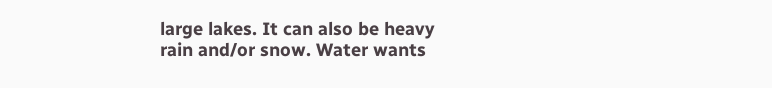large lakes. It can also be heavy rain and/or snow. Water wants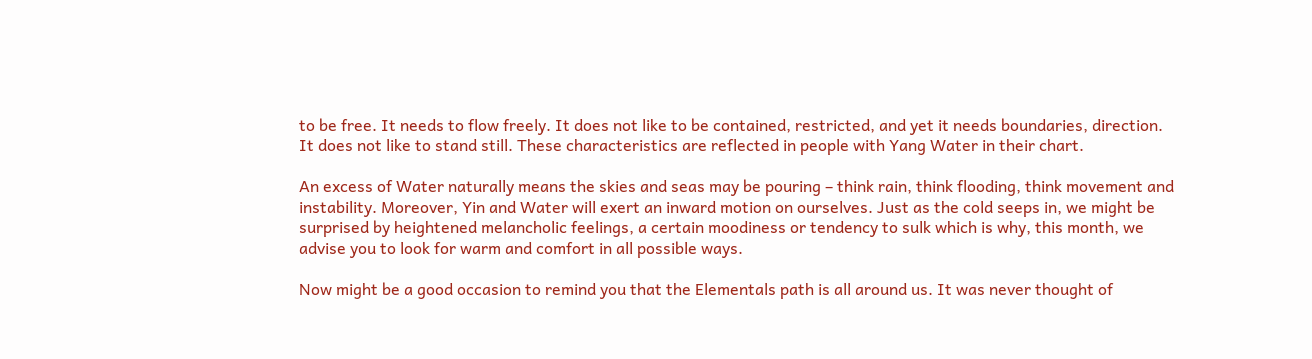to be free. It needs to flow freely. It does not like to be contained, restricted, and yet it needs boundaries, direction. It does not like to stand still. These characteristics are reflected in people with Yang Water in their chart.

An excess of Water naturally means the skies and seas may be pouring – think rain, think flooding, think movement and instability. Moreover, Yin and Water will exert an inward motion on ourselves. Just as the cold seeps in, we might be surprised by heightened melancholic feelings, a certain moodiness or tendency to sulk which is why, this month, we advise you to look for warm and comfort in all possible ways.

Now might be a good occasion to remind you that the Elementals path is all around us. It was never thought of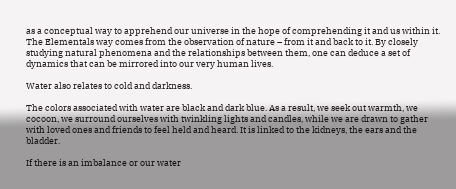as a conceptual way to apprehend our universe in the hope of comprehending it and us within it. The Elementals way comes from the observation of nature – from it and back to it. By closely studying natural phenomena and the relationships between them, one can deduce a set of dynamics that can be mirrored into our very human lives.

Water also relates to cold and darkness.

The colors associated with water are black and dark blue. As a result, we seek out warmth, we cocoon, we surround ourselves with twinkling lights and candles, while we are drawn to gather with loved ones and friends to feel held and heard. It is linked to the kidneys, the ears and the bladder.

If there is an imbalance or our water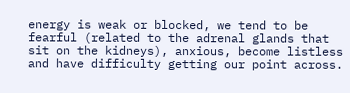energy is weak or blocked, we tend to be fearful (related to the adrenal glands that sit on the kidneys), anxious, become listless and have difficulty getting our point across.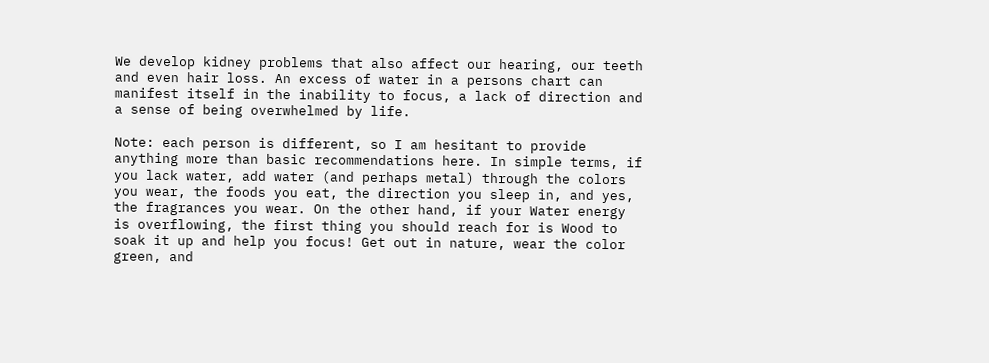We develop kidney problems that also affect our hearing, our teeth and even hair loss. An excess of water in a persons chart can manifest itself in the inability to focus, a lack of direction and a sense of being overwhelmed by life.

Note: each person is different, so I am hesitant to provide anything more than basic recommendations here. In simple terms, if you lack water, add water (and perhaps metal) through the colors you wear, the foods you eat, the direction you sleep in, and yes, the fragrances you wear. On the other hand, if your Water energy is overflowing, the first thing you should reach for is Wood to soak it up and help you focus! Get out in nature, wear the color green, and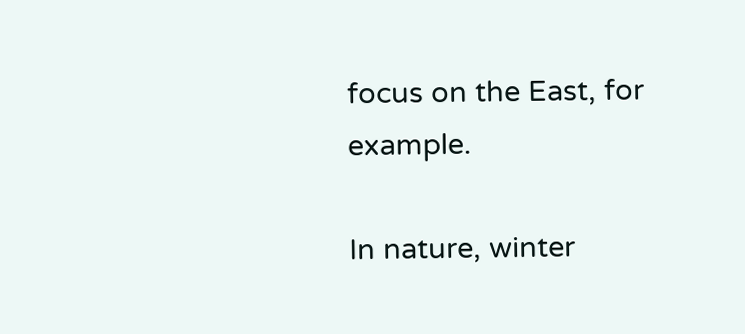focus on the East, for example.

In nature, winter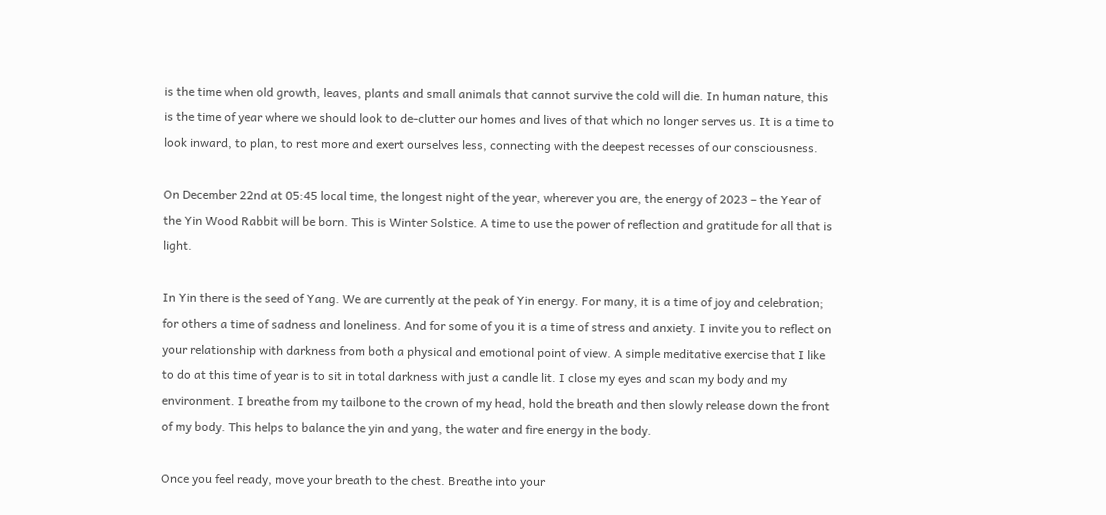is the time when old growth, leaves, plants and small animals that cannot survive the cold will die. In human nature, this is the time of year where we should look to de-clutter our homes and lives of that which no longer serves us. It is a time to look inward, to plan, to rest more and exert ourselves less, connecting with the deepest recesses of our consciousness.

On December 22nd at 05:45 local time, the longest night of the year, wherever you are, the energy of 2023 – the Year of the Yin Wood Rabbit will be born. This is Winter Solstice. A time to use the power of reflection and gratitude for all that is light.

In Yin there is the seed of Yang. We are currently at the peak of Yin energy. For many, it is a time of joy and celebration; for others a time of sadness and loneliness. And for some of you it is a time of stress and anxiety. I invite you to reflect on your relationship with darkness from both a physical and emotional point of view. A simple meditative exercise that I like to do at this time of year is to sit in total darkness with just a candle lit. I close my eyes and scan my body and my environment. I breathe from my tailbone to the crown of my head, hold the breath and then slowly release down the front of my body. This helps to balance the yin and yang, the water and fire energy in the body.

Once you feel ready, move your breath to the chest. Breathe into your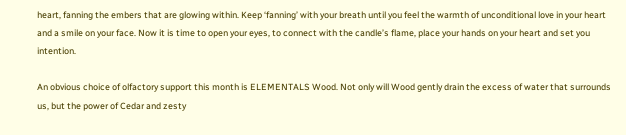heart, fanning the embers that are glowing within. Keep ‘fanning’ with your breath until you feel the warmth of unconditional love in your heart and a smile on your face. Now it is time to open your eyes, to connect with the candle’s flame, place your hands on your heart and set you intention.

An obvious choice of olfactory support this month is ELEMENTALS Wood. Not only will Wood gently drain the excess of water that surrounds us, but the power of Cedar and zesty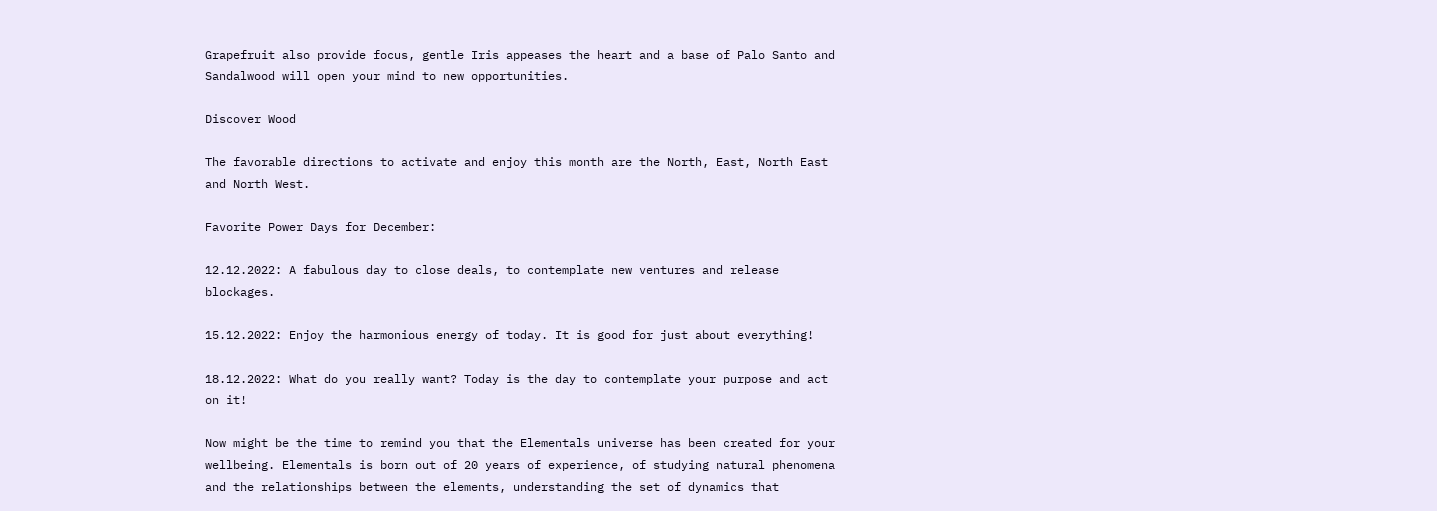Grapefruit also provide focus, gentle Iris appeases the heart and a base of Palo Santo and Sandalwood will open your mind to new opportunities.

Discover Wood

The favorable directions to activate and enjoy this month are the North, East, North East and North West.

Favorite Power Days for December:

12.12.2022: A fabulous day to close deals, to contemplate new ventures and release blockages.

15.12.2022: Enjoy the harmonious energy of today. It is good for just about everything!

18.12.2022: What do you really want? Today is the day to contemplate your purpose and act on it!

Now might be the time to remind you that the Elementals universe has been created for your wellbeing. Elementals is born out of 20 years of experience, of studying natural phenomena and the relationships between the elements, understanding the set of dynamics that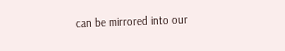can be mirrored into our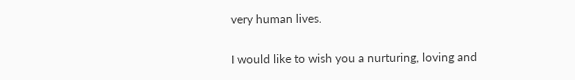very human lives.

I would like to wish you a nurturing, loving and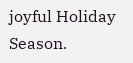joyful Holiday Season.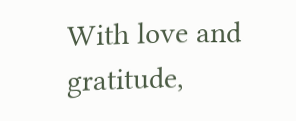With love and gratitude,